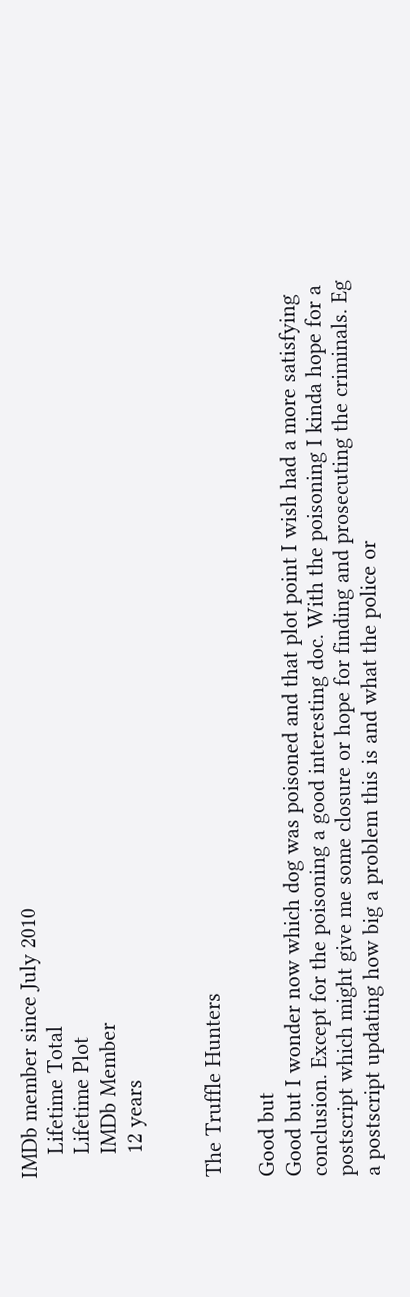IMDb member since July 2010
    Lifetime Total
    Lifetime Plot
    IMDb Member
    12 years


The Truffle Hunters

Good but
Good but I wonder now which dog was poisoned and that plot point I wish had a more satisfying conclusion. Except for the poisoning a good interesting doc. With the poisoning I kinda hope for a postscript which might give me some closure or hope for finding and prosecuting the criminals. Eg a postscript updating how big a problem this is and what the police or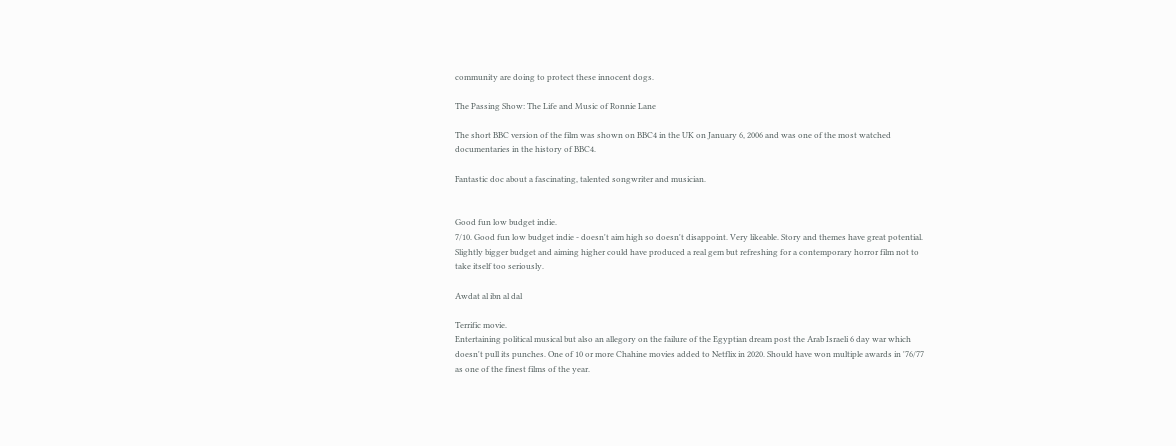community are doing to protect these innocent dogs.

The Passing Show: The Life and Music of Ronnie Lane

The short BBC version of the film was shown on BBC4 in the UK on January 6, 2006 and was one of the most watched documentaries in the history of BBC4.

Fantastic doc about a fascinating, talented songwriter and musician.


Good fun low budget indie.
7/10. Good fun low budget indie - doesn't aim high so doesn't disappoint. Very likeable. Story and themes have great potential. Slightly bigger budget and aiming higher could have produced a real gem but refreshing for a contemporary horror film not to take itself too seriously.

Awdat al ibn al dal

Terrific movie.
Entertaining political musical but also an allegory on the failure of the Egyptian dream post the Arab Israeli 6 day war which doesn't pull its punches. One of 10 or more Chahine movies added to Netflix in 2020. Should have won multiple awards in '76/77 as one of the finest films of the year.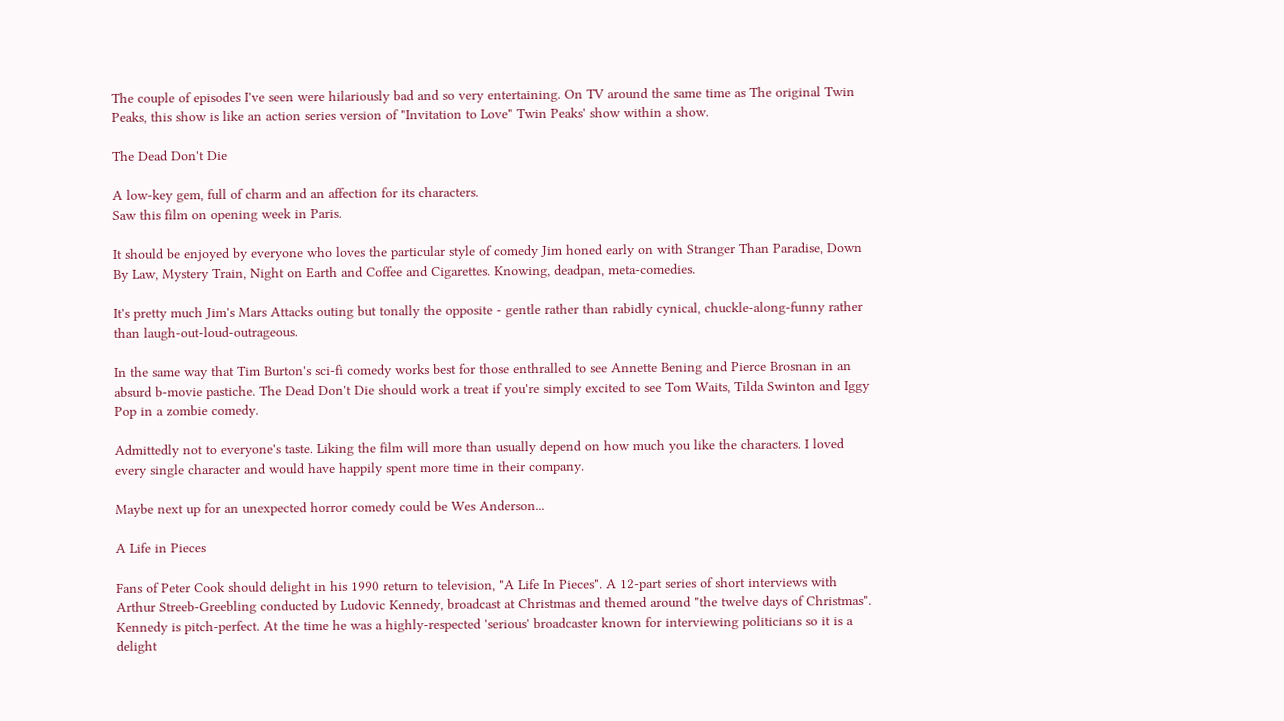The couple of episodes I've seen were hilariously bad and so very entertaining. On TV around the same time as The original Twin Peaks, this show is like an action series version of "Invitation to Love" Twin Peaks' show within a show.

The Dead Don't Die

A low-key gem, full of charm and an affection for its characters.
Saw this film on opening week in Paris.

It should be enjoyed by everyone who loves the particular style of comedy Jim honed early on with Stranger Than Paradise, Down By Law, Mystery Train, Night on Earth and Coffee and Cigarettes. Knowing, deadpan, meta-comedies.

It's pretty much Jim's Mars Attacks outing but tonally the opposite - gentle rather than rabidly cynical, chuckle-along-funny rather than laugh-out-loud-outrageous.

In the same way that Tim Burton's sci-fi comedy works best for those enthralled to see Annette Bening and Pierce Brosnan in an absurd b-movie pastiche. The Dead Don't Die should work a treat if you're simply excited to see Tom Waits, Tilda Swinton and Iggy Pop in a zombie comedy.

Admittedly not to everyone's taste. Liking the film will more than usually depend on how much you like the characters. I loved every single character and would have happily spent more time in their company.

Maybe next up for an unexpected horror comedy could be Wes Anderson...

A Life in Pieces

Fans of Peter Cook should delight in his 1990 return to television, "A Life In Pieces". A 12-part series of short interviews with Arthur Streeb-Greebling conducted by Ludovic Kennedy, broadcast at Christmas and themed around "the twelve days of Christmas". Kennedy is pitch-perfect. At the time he was a highly-respected 'serious' broadcaster known for interviewing politicians so it is a delight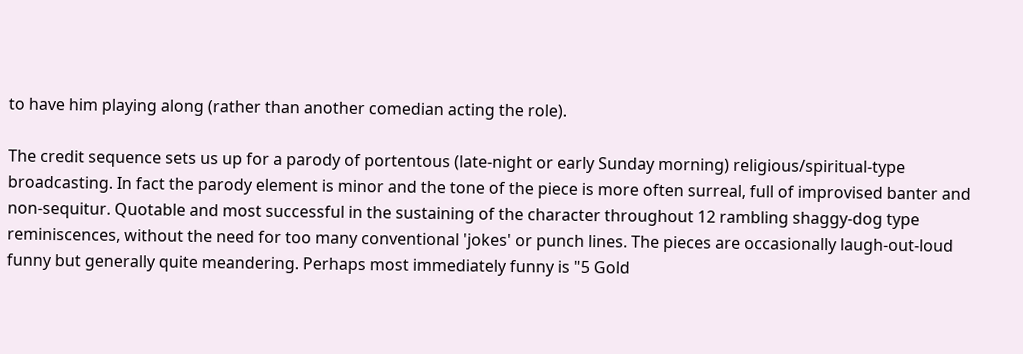to have him playing along (rather than another comedian acting the role).

The credit sequence sets us up for a parody of portentous (late-night or early Sunday morning) religious/spiritual-type broadcasting. In fact the parody element is minor and the tone of the piece is more often surreal, full of improvised banter and non-sequitur. Quotable and most successful in the sustaining of the character throughout 12 rambling shaggy-dog type reminiscences, without the need for too many conventional 'jokes' or punch lines. The pieces are occasionally laugh-out-loud funny but generally quite meandering. Perhaps most immediately funny is "5 Gold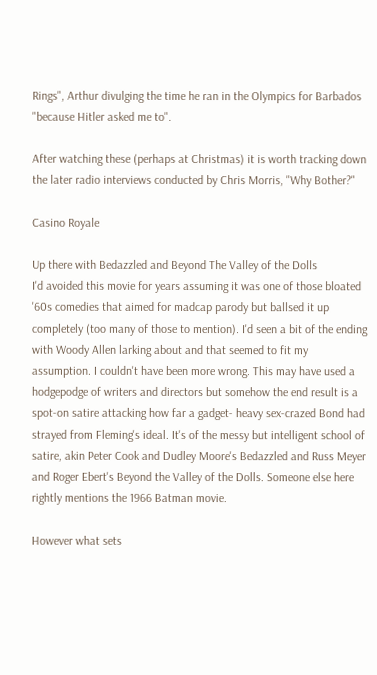Rings", Arthur divulging the time he ran in the Olympics for Barbados "because Hitler asked me to".

After watching these (perhaps at Christmas) it is worth tracking down the later radio interviews conducted by Chris Morris, "Why Bother?"

Casino Royale

Up there with Bedazzled and Beyond The Valley of the Dolls
I'd avoided this movie for years assuming it was one of those bloated '60s comedies that aimed for madcap parody but ballsed it up completely (too many of those to mention). I'd seen a bit of the ending with Woody Allen larking about and that seemed to fit my assumption. I couldn't have been more wrong. This may have used a hodgepodge of writers and directors but somehow the end result is a spot-on satire attacking how far a gadget- heavy sex-crazed Bond had strayed from Fleming's ideal. It's of the messy but intelligent school of satire, akin Peter Cook and Dudley Moore's Bedazzled and Russ Meyer and Roger Ebert's Beyond the Valley of the Dolls. Someone else here rightly mentions the 1966 Batman movie.

However what sets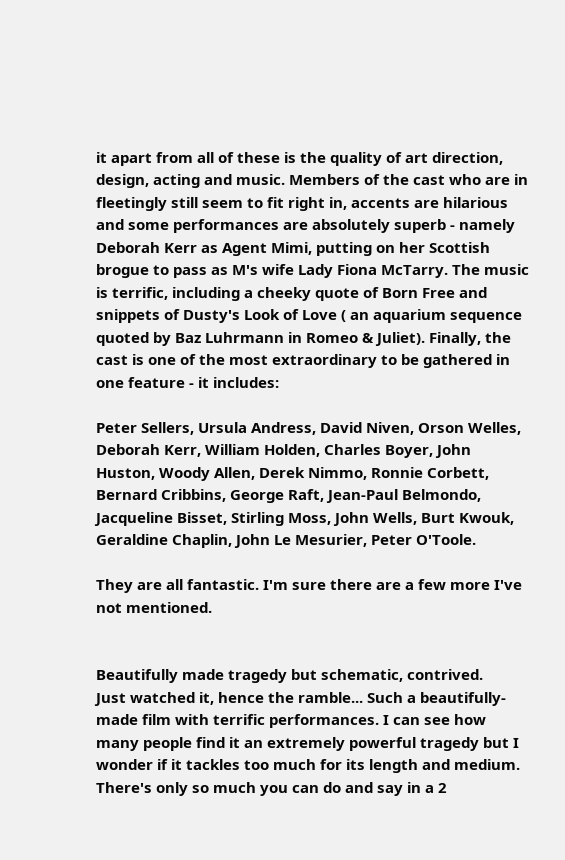it apart from all of these is the quality of art direction, design, acting and music. Members of the cast who are in fleetingly still seem to fit right in, accents are hilarious and some performances are absolutely superb - namely Deborah Kerr as Agent Mimi, putting on her Scottish brogue to pass as M's wife Lady Fiona McTarry. The music is terrific, including a cheeky quote of Born Free and snippets of Dusty's Look of Love ( an aquarium sequence quoted by Baz Luhrmann in Romeo & Juliet). Finally, the cast is one of the most extraordinary to be gathered in one feature - it includes:

Peter Sellers, Ursula Andress, David Niven, Orson Welles, Deborah Kerr, William Holden, Charles Boyer, John Huston, Woody Allen, Derek Nimmo, Ronnie Corbett, Bernard Cribbins, George Raft, Jean-Paul Belmondo, Jacqueline Bisset, Stirling Moss, John Wells, Burt Kwouk, Geraldine Chaplin, John Le Mesurier, Peter O'Toole.

They are all fantastic. I'm sure there are a few more I've not mentioned.


Beautifully made tragedy but schematic, contrived.
Just watched it, hence the ramble... Such a beautifully-made film with terrific performances. I can see how many people find it an extremely powerful tragedy but I wonder if it tackles too much for its length and medium. There's only so much you can do and say in a 2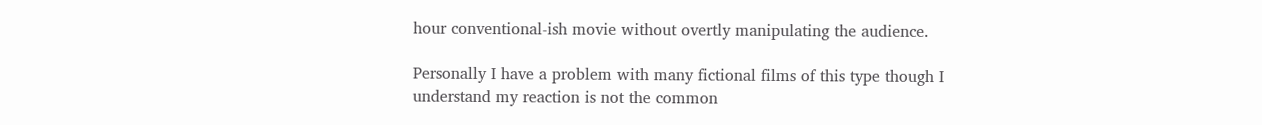hour conventional-ish movie without overtly manipulating the audience.

Personally I have a problem with many fictional films of this type though I understand my reaction is not the common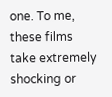one. To me, these films take extremely shocking or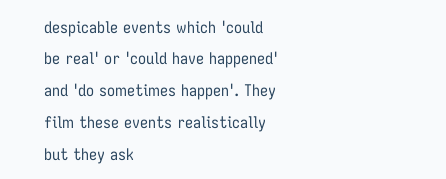despicable events which 'could be real' or 'could have happened' and 'do sometimes happen'. They film these events realistically but they ask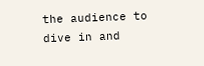the audience to dive in and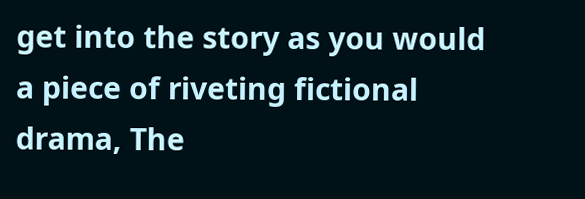get into the story as you would a piece of riveting fictional drama, The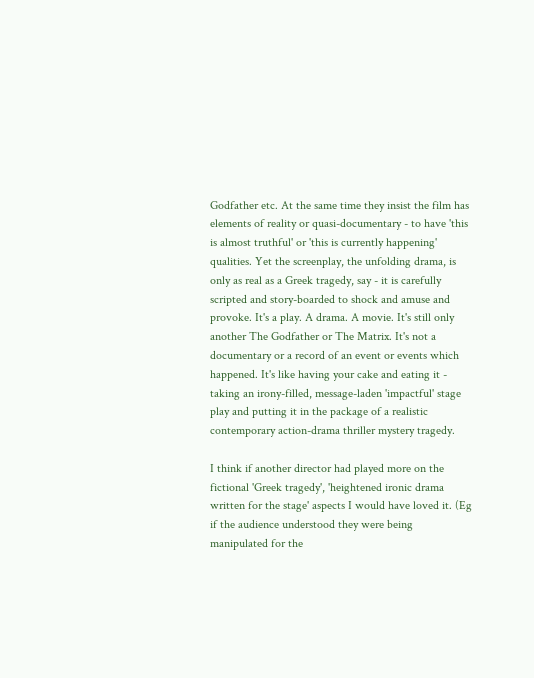Godfather etc. At the same time they insist the film has elements of reality or quasi-documentary - to have 'this is almost truthful' or 'this is currently happening' qualities. Yet the screenplay, the unfolding drama, is only as real as a Greek tragedy, say - it is carefully scripted and story-boarded to shock and amuse and provoke. It's a play. A drama. A movie. It's still only another The Godfather or The Matrix. It's not a documentary or a record of an event or events which happened. It's like having your cake and eating it - taking an irony-filled, message-laden 'impactful' stage play and putting it in the package of a realistic contemporary action-drama thriller mystery tragedy.

I think if another director had played more on the fictional 'Greek tragedy', 'heightened ironic drama written for the stage' aspects I would have loved it. (Eg if the audience understood they were being manipulated for the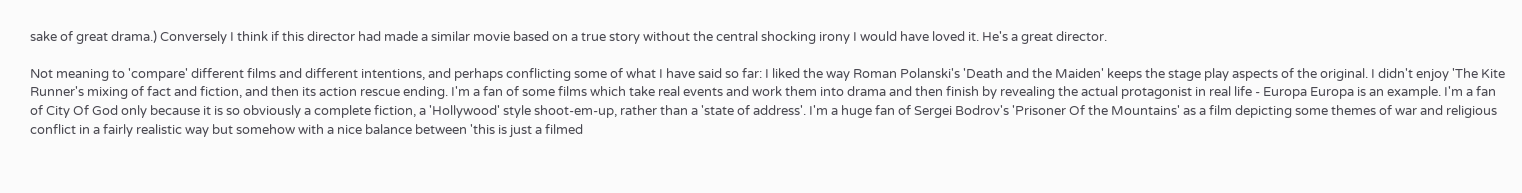sake of great drama.) Conversely I think if this director had made a similar movie based on a true story without the central shocking irony I would have loved it. He's a great director.

Not meaning to 'compare' different films and different intentions, and perhaps conflicting some of what I have said so far: I liked the way Roman Polanski's 'Death and the Maiden' keeps the stage play aspects of the original. I didn't enjoy 'The Kite Runner's mixing of fact and fiction, and then its action rescue ending. I'm a fan of some films which take real events and work them into drama and then finish by revealing the actual protagonist in real life - Europa Europa is an example. I'm a fan of City Of God only because it is so obviously a complete fiction, a 'Hollywood' style shoot-em-up, rather than a 'state of address'. I'm a huge fan of Sergei Bodrov's 'Prisoner Of the Mountains' as a film depicting some themes of war and religious conflict in a fairly realistic way but somehow with a nice balance between 'this is just a filmed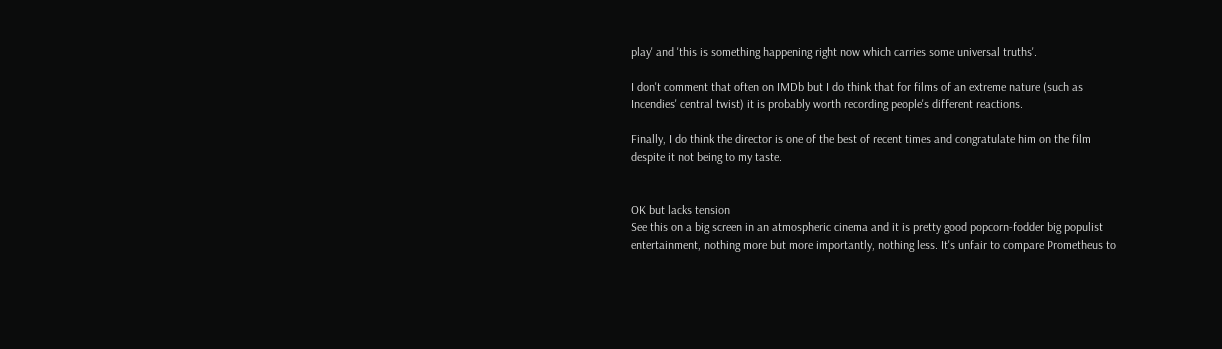play' and 'this is something happening right now which carries some universal truths'.

I don't comment that often on IMDb but I do think that for films of an extreme nature (such as Incendies' central twist) it is probably worth recording people's different reactions.

Finally, I do think the director is one of the best of recent times and congratulate him on the film despite it not being to my taste.


OK but lacks tension
See this on a big screen in an atmospheric cinema and it is pretty good popcorn-fodder big populist entertainment, nothing more but more importantly, nothing less. It's unfair to compare Prometheus to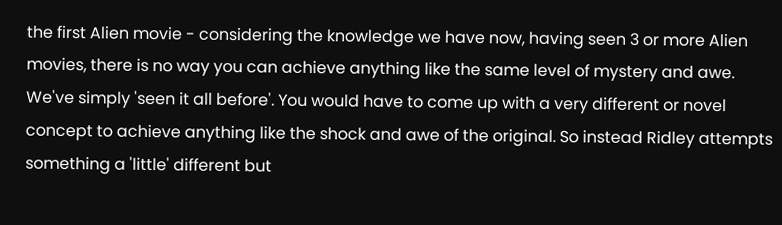the first Alien movie - considering the knowledge we have now, having seen 3 or more Alien movies, there is no way you can achieve anything like the same level of mystery and awe. We've simply 'seen it all before'. You would have to come up with a very different or novel concept to achieve anything like the shock and awe of the original. So instead Ridley attempts something a 'little' different but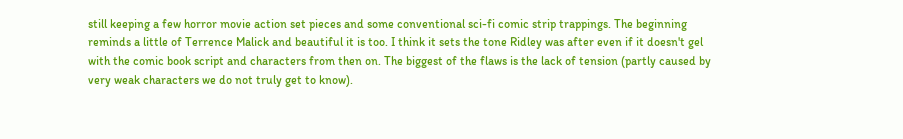still keeping a few horror movie action set pieces and some conventional sci-fi comic strip trappings. The beginning reminds a little of Terrence Malick and beautiful it is too. I think it sets the tone Ridley was after even if it doesn't gel with the comic book script and characters from then on. The biggest of the flaws is the lack of tension (partly caused by very weak characters we do not truly get to know).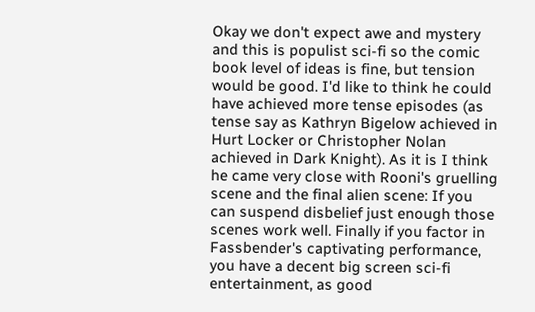Okay we don't expect awe and mystery and this is populist sci-fi so the comic book level of ideas is fine, but tension would be good. I'd like to think he could have achieved more tense episodes (as tense say as Kathryn Bigelow achieved in Hurt Locker or Christopher Nolan achieved in Dark Knight). As it is I think he came very close with Rooni's gruelling scene and the final alien scene: If you can suspend disbelief just enough those scenes work well. Finally if you factor in Fassbender's captivating performance, you have a decent big screen sci-fi entertainment, as good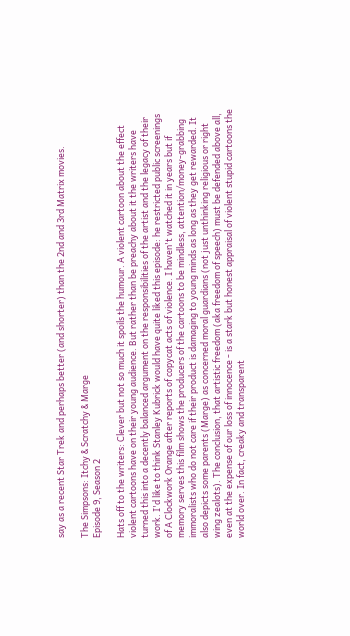say as a recent Star Trek and perhaps better (and shorter) than the 2nd and 3rd Matrix movies.

The Simpsons: Itchy & Scratchy & Marge
Episode 9, Season 2

Hats off to the writers: Clever but not so much it spoils the humour. A violent cartoon about the effect violent cartoons have on their young audience. But rather than be preachy about it the writers have turned this into a decently balanced argument on the responsibilities of the artist and the legacy of their work. I'd like to think Stanley Kubrick would have quite liked this episode: he restricted public screenings of A Clockwork Orange after reports of copycat acts of violence. I haven't watched it in years but if memory serves this film shows the producers of the cartoons to be mindless, attention/money-grabbing immoralists who do not care if their product is damaging to young minds as long as they get rewarded. It also depicts some parents (Marge) as concerned moral guardians (not just unthinking religious or right wing zealots). The conclusion, that artistic freedom (aka freedom of speech) must be defended above all, even at the expense of our loss of innocence - is a stark but honest appraisal of violent stupid cartoons the world over. In fact, creaky and transparent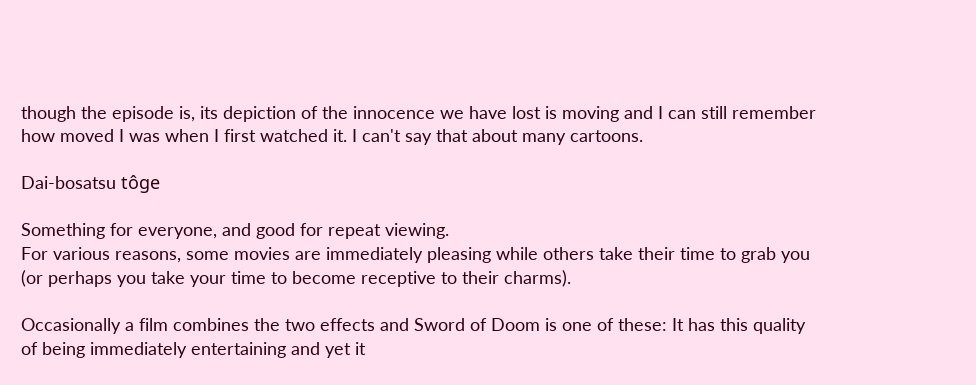though the episode is, its depiction of the innocence we have lost is moving and I can still remember how moved I was when I first watched it. I can't say that about many cartoons.

Dai-bosatsu tôge

Something for everyone, and good for repeat viewing.
For various reasons, some movies are immediately pleasing while others take their time to grab you (or perhaps you take your time to become receptive to their charms).

Occasionally a film combines the two effects and Sword of Doom is one of these: It has this quality of being immediately entertaining and yet it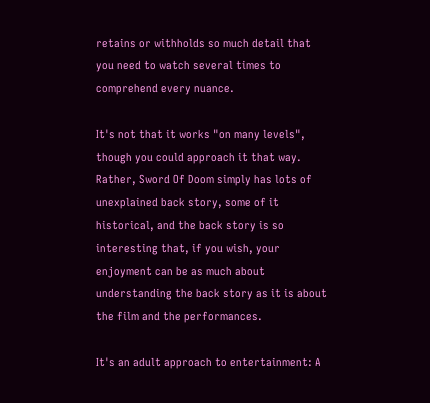retains or withholds so much detail that you need to watch several times to comprehend every nuance.

It's not that it works "on many levels", though you could approach it that way. Rather, Sword Of Doom simply has lots of unexplained back story, some of it historical, and the back story is so interesting that, if you wish, your enjoyment can be as much about understanding the back story as it is about the film and the performances.

It's an adult approach to entertainment: A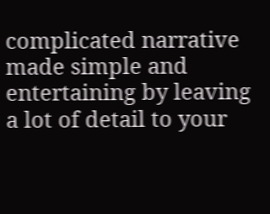complicated narrative made simple and entertaining by leaving a lot of detail to your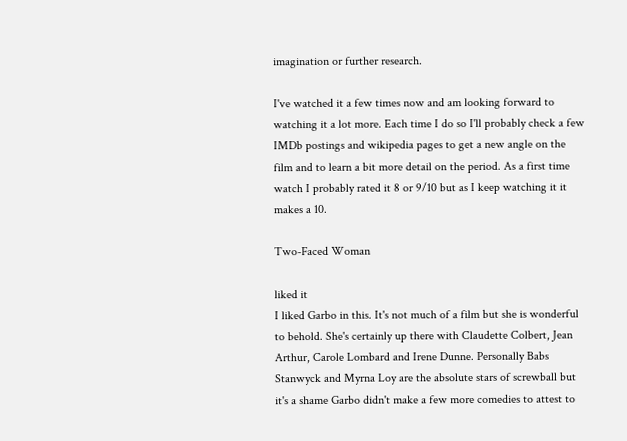imagination or further research.

I've watched it a few times now and am looking forward to watching it a lot more. Each time I do so I'll probably check a few IMDb postings and wikipedia pages to get a new angle on the film and to learn a bit more detail on the period. As a first time watch I probably rated it 8 or 9/10 but as I keep watching it it makes a 10.

Two-Faced Woman

liked it
I liked Garbo in this. It's not much of a film but she is wonderful to behold. She's certainly up there with Claudette Colbert, Jean Arthur, Carole Lombard and Irene Dunne. Personally Babs Stanwyck and Myrna Loy are the absolute stars of screwball but it's a shame Garbo didn't make a few more comedies to attest to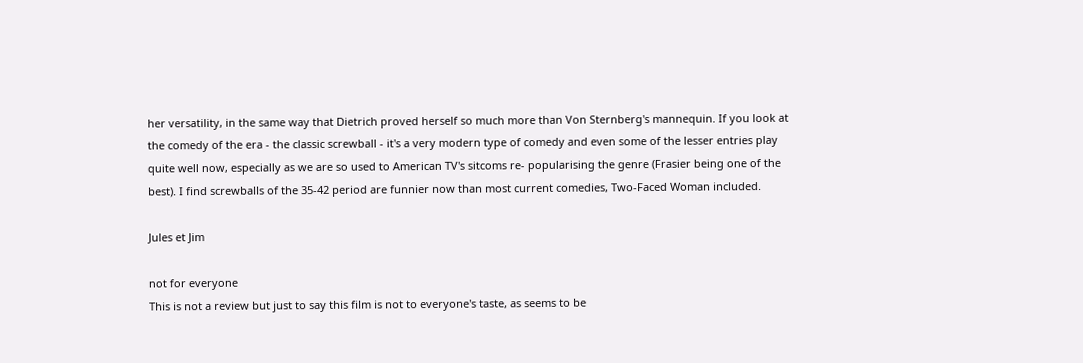her versatility, in the same way that Dietrich proved herself so much more than Von Sternberg's mannequin. If you look at the comedy of the era - the classic screwball - it's a very modern type of comedy and even some of the lesser entries play quite well now, especially as we are so used to American TV's sitcoms re- popularising the genre (Frasier being one of the best). I find screwballs of the 35-42 period are funnier now than most current comedies, Two-Faced Woman included.

Jules et Jim

not for everyone
This is not a review but just to say this film is not to everyone's taste, as seems to be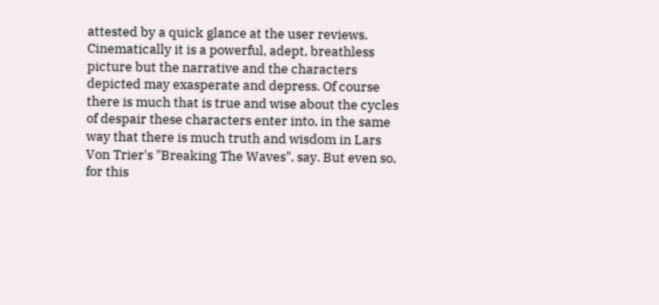attested by a quick glance at the user reviews. Cinematically it is a powerful, adept, breathless picture but the narrative and the characters depicted may exasperate and depress. Of course there is much that is true and wise about the cycles of despair these characters enter into, in the same way that there is much truth and wisdom in Lars Von Trier's "Breaking The Waves", say. But even so, for this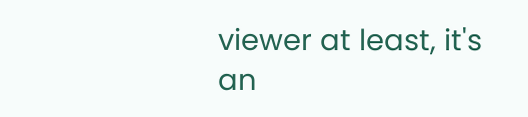viewer at least, it's an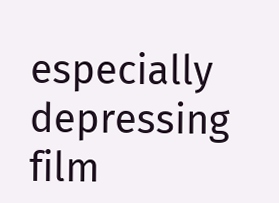especially depressing film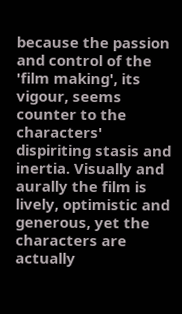because the passion and control of the 'film making', its vigour, seems counter to the characters' dispiriting stasis and inertia. Visually and aurally the film is lively, optimistic and generous, yet the characters are actually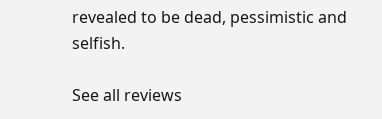revealed to be dead, pessimistic and selfish.

See all reviews